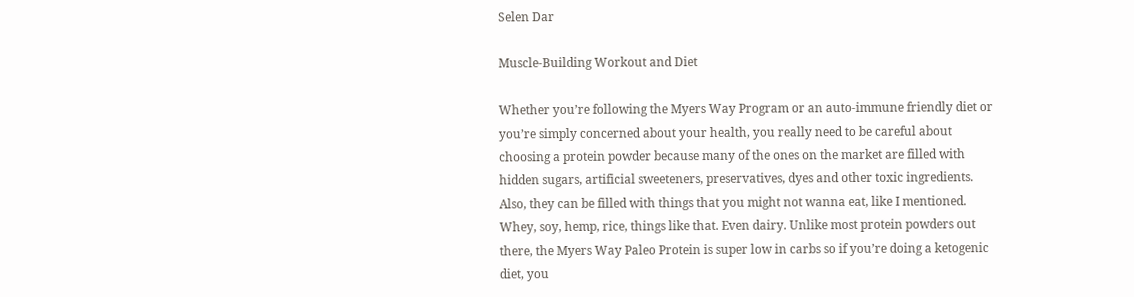Selen Dar

Muscle-Building Workout and Diet

Whether you’re following the Myers Way Program or an auto-immune friendly diet or you’re simply concerned about your health, you really need to be careful about choosing a protein powder because many of the ones on the market are filled with hidden sugars, artificial sweeteners, preservatives, dyes and other toxic ingredients. Also, they can be filled with things that you might not wanna eat, like I mentioned. Whey, soy, hemp, rice, things like that. Even dairy. Unlike most protein powders out there, the Myers Way Paleo Protein is super low in carbs so if you’re doing a ketogenic diet, you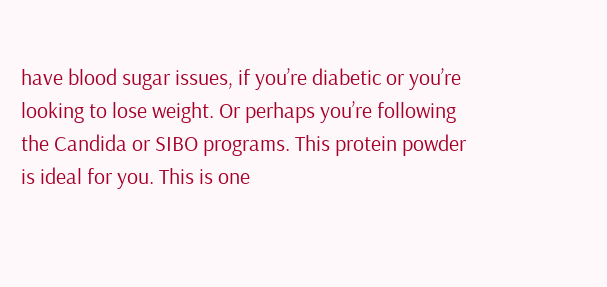have blood sugar issues, if you’re diabetic or you’re looking to lose weight. Or perhaps you’re following the Candida or SIBO programs. This protein powder is ideal for you. This is one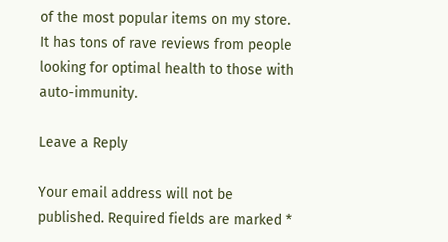of the most popular items on my store. It has tons of rave reviews from people looking for optimal health to those with auto-immunity.

Leave a Reply

Your email address will not be published. Required fields are marked *